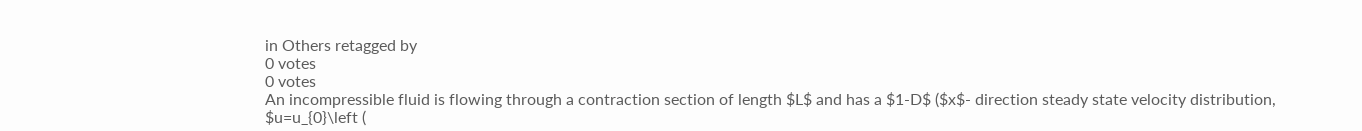in Others retagged by
0 votes
0 votes
An incompressible fluid is flowing through a contraction section of length $L$ and has a $1-D$ ($x$- direction steady state velocity distribution, $u=u_{0}\left (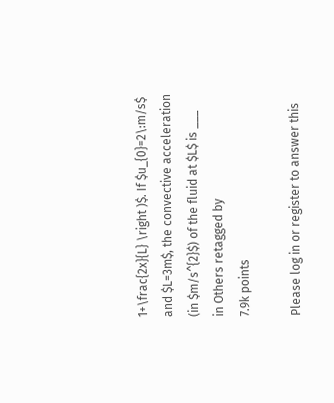1+\frac{2x}{L} \right )$. If $u_{0}=2\:m/s$ and $L=3m$, the convective acceleration (in $m/s^{2}$) of the fluid at $L$ is ___
in Others retagged by
7.9k points

Please log in or register to answer this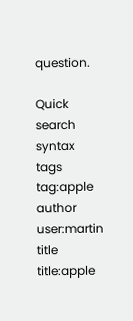question.

Quick search syntax
tags tag:apple
author user:martin
title title:apple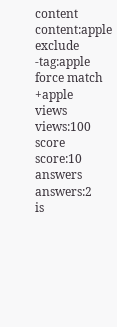content content:apple
exclude -tag:apple
force match +apple
views views:100
score score:10
answers answers:2
is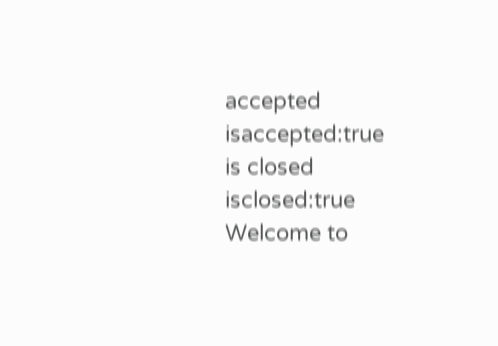accepted isaccepted:true
is closed isclosed:true
Welcome to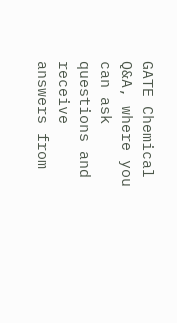GATE Chemical Q&A, where you can ask questions and receive answers from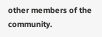other members of the community.